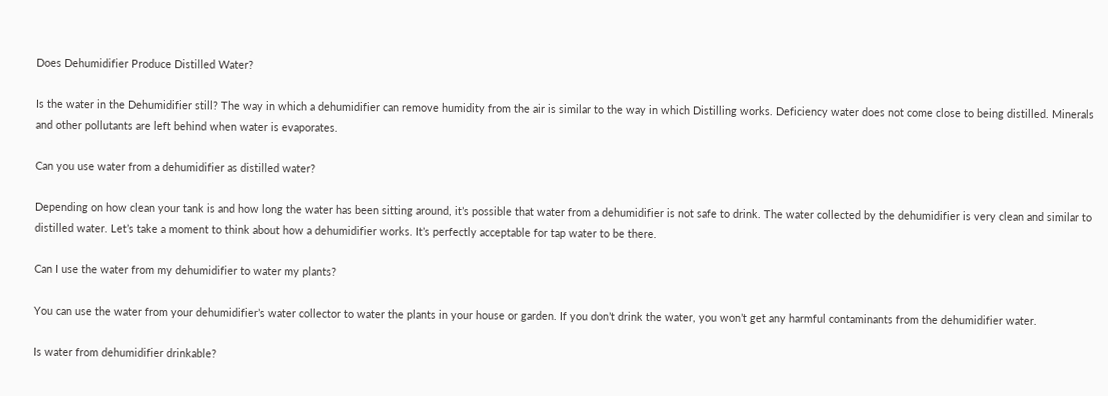Does Dehumidifier Produce Distilled Water?

Is the water in the Dehumidifier still? The way in which a dehumidifier can remove humidity from the air is similar to the way in which Distilling works. Deficiency water does not come close to being distilled. Minerals and other pollutants are left behind when water is evaporates.

Can you use water from a dehumidifier as distilled water?

Depending on how clean your tank is and how long the water has been sitting around, it’s possible that water from a dehumidifier is not safe to drink. The water collected by the dehumidifier is very clean and similar to distilled water. Let’s take a moment to think about how a dehumidifier works. It’s perfectly acceptable for tap water to be there.

Can I use the water from my dehumidifier to water my plants?

You can use the water from your dehumidifier’s water collector to water the plants in your house or garden. If you don’t drink the water, you won’t get any harmful contaminants from the dehumidifier water.

Is water from dehumidifier drinkable?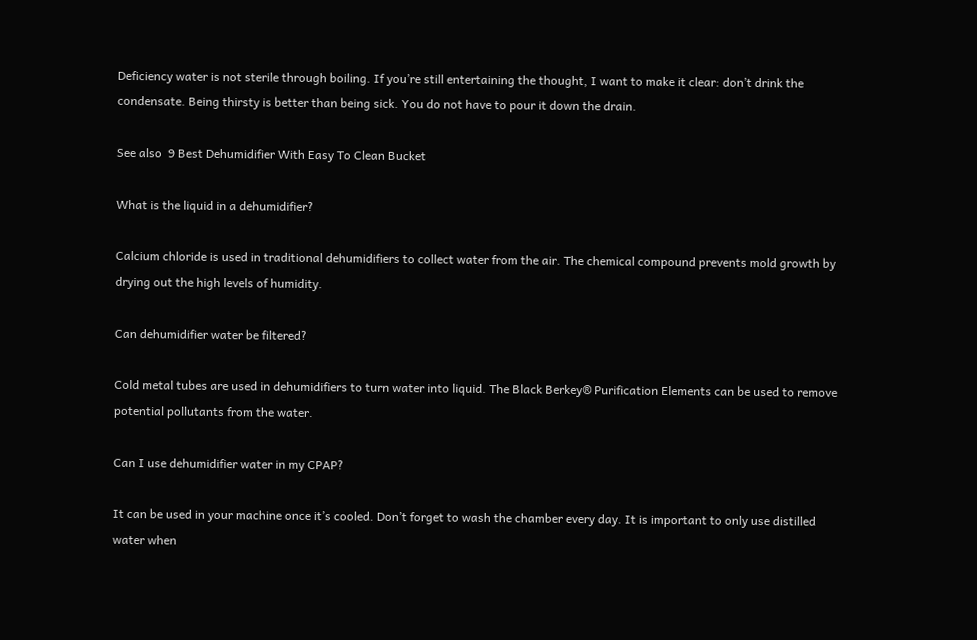Deficiency water is not sterile through boiling. If you’re still entertaining the thought, I want to make it clear: don’t drink the condensate. Being thirsty is better than being sick. You do not have to pour it down the drain.

See also  9 Best Dehumidifier With Easy To Clean Bucket

What is the liquid in a dehumidifier?

Calcium chloride is used in traditional dehumidifiers to collect water from the air. The chemical compound prevents mold growth by drying out the high levels of humidity.

Can dehumidifier water be filtered?

Cold metal tubes are used in dehumidifiers to turn water into liquid. The Black Berkey® Purification Elements can be used to remove potential pollutants from the water.

Can I use dehumidifier water in my CPAP?

It can be used in your machine once it’s cooled. Don’t forget to wash the chamber every day. It is important to only use distilled water when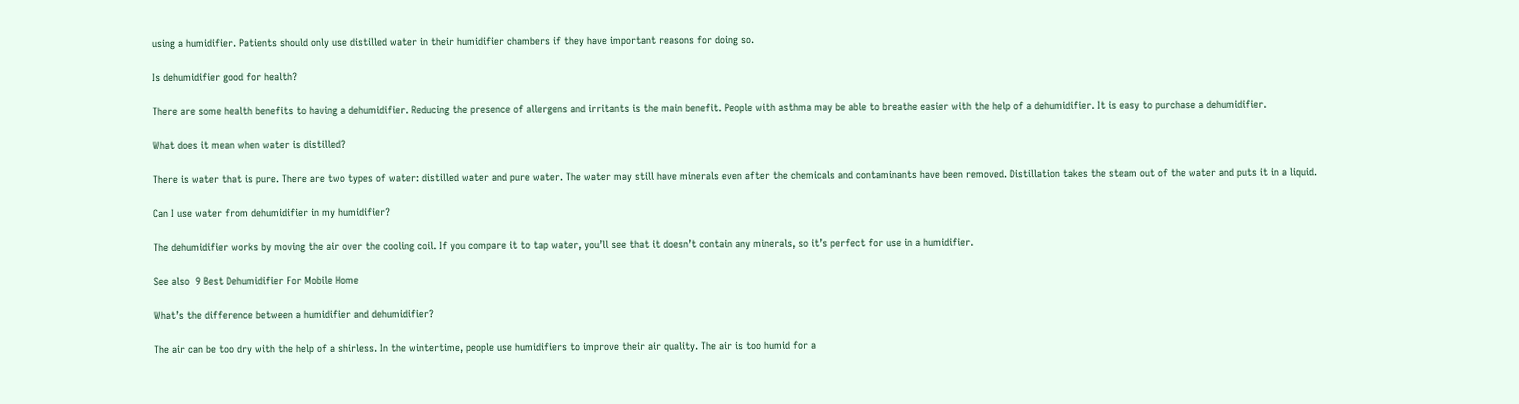using a humidifier. Patients should only use distilled water in their humidifier chambers if they have important reasons for doing so.

Is dehumidifier good for health?

There are some health benefits to having a dehumidifier. Reducing the presence of allergens and irritants is the main benefit. People with asthma may be able to breathe easier with the help of a dehumidifier. It is easy to purchase a dehumidifier.

What does it mean when water is distilled?

There is water that is pure. There are two types of water: distilled water and pure water. The water may still have minerals even after the chemicals and contaminants have been removed. Distillation takes the steam out of the water and puts it in a liquid.

Can I use water from dehumidifier in my humidifier?

The dehumidifier works by moving the air over the cooling coil. If you compare it to tap water, you’ll see that it doesn’t contain any minerals, so it’s perfect for use in a humidifier.

See also  9 Best Dehumidifier For Mobile Home

What’s the difference between a humidifier and dehumidifier?

The air can be too dry with the help of a shirless. In the wintertime, people use humidifiers to improve their air quality. The air is too humid for a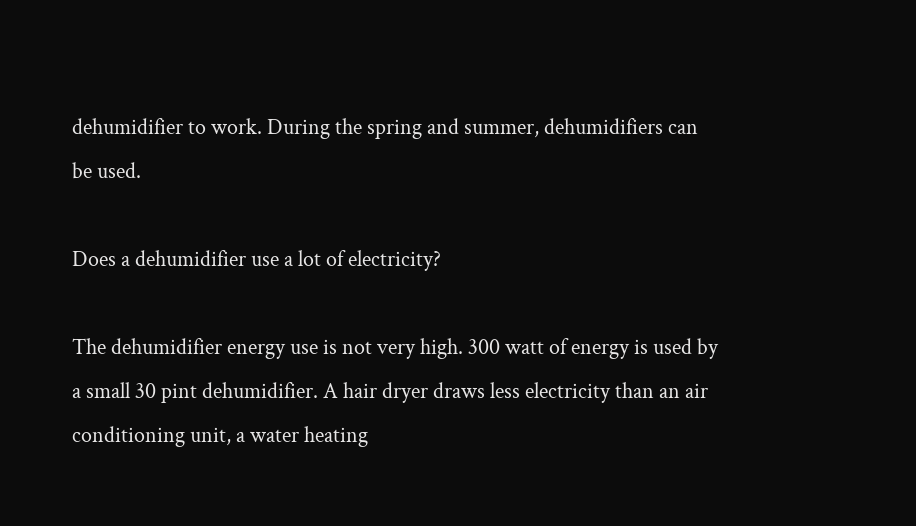dehumidifier to work. During the spring and summer, dehumidifiers can be used.

Does a dehumidifier use a lot of electricity?

The dehumidifier energy use is not very high. 300 watt of energy is used by a small 30 pint dehumidifier. A hair dryer draws less electricity than an air conditioning unit, a water heating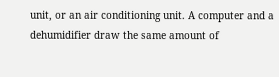unit, or an air conditioning unit. A computer and a dehumidifier draw the same amount of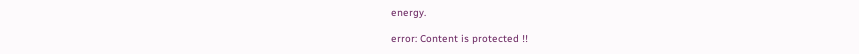energy.

error: Content is protected !!